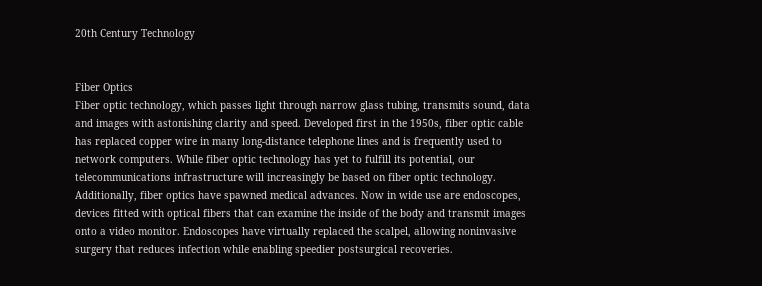20th Century Technology


Fiber Optics
Fiber optic technology, which passes light through narrow glass tubing, transmits sound, data and images with astonishing clarity and speed. Developed first in the 1950s, fiber optic cable has replaced copper wire in many long-distance telephone lines and is frequently used to network computers. While fiber optic technology has yet to fulfill its potential, our telecommunications infrastructure will increasingly be based on fiber optic technology. Additionally, fiber optics have spawned medical advances. Now in wide use are endoscopes, devices fitted with optical fibers that can examine the inside of the body and transmit images onto a video monitor. Endoscopes have virtually replaced the scalpel, allowing noninvasive surgery that reduces infection while enabling speedier postsurgical recoveries.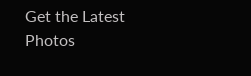Get the Latest Photos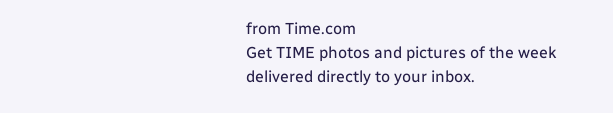from Time.com
Get TIME photos and pictures of the week delivered directly to your inbox.